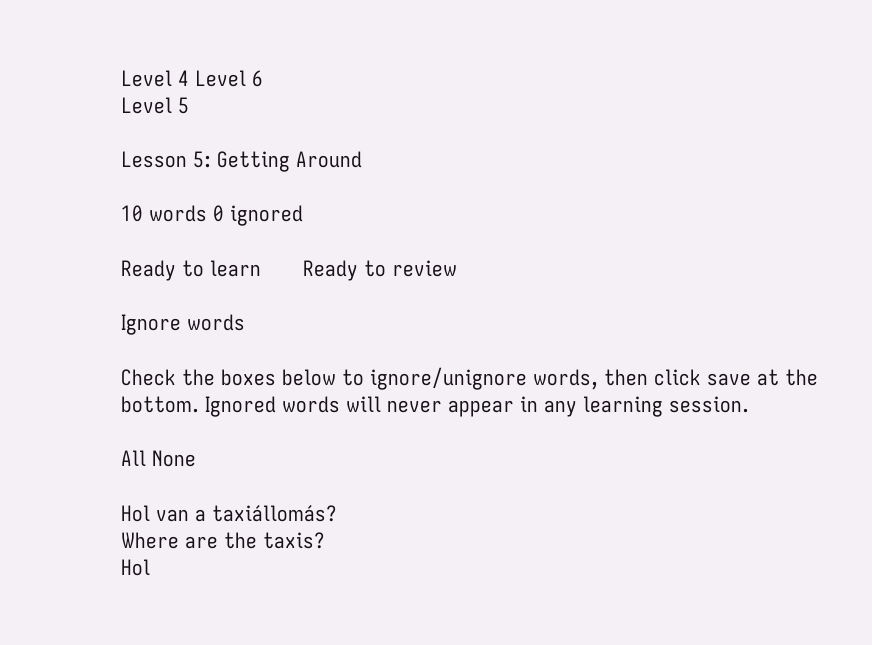Level 4 Level 6
Level 5

Lesson 5: Getting Around

10 words 0 ignored

Ready to learn       Ready to review

Ignore words

Check the boxes below to ignore/unignore words, then click save at the bottom. Ignored words will never appear in any learning session.

All None

Hol van a taxiállomás?
Where are the taxis?
Hol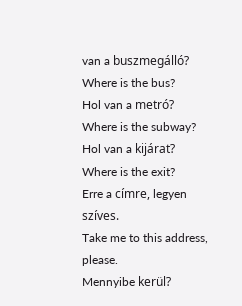van a buszmegálló?
Where is the bus?
Hol van a metró?
Where is the subway?
Hol van a kijárat?
Where is the exit?
Erre a címre, legyen szíves.
Take me to this address, please.
Mennyibe kerül?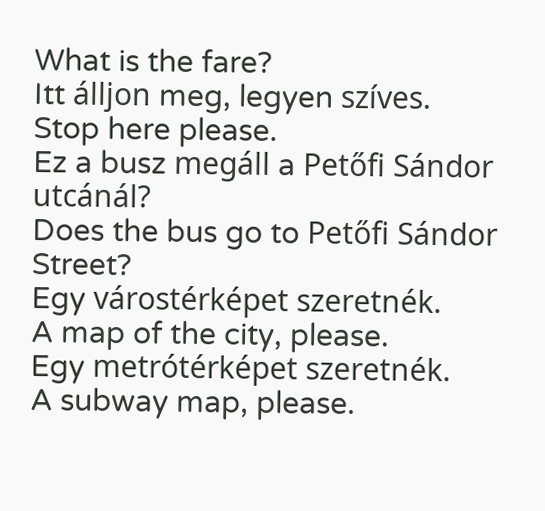What is the fare?
Itt álljon meg, legyen szíves.
Stop here please.
Ez a busz megáll a Petőfi Sándor utcánál?
Does the bus go to Petőfi Sándor Street?
Egy várostérképet szeretnék.
A map of the city, please.
Egy metrótérképet szeretnék.
A subway map, please.